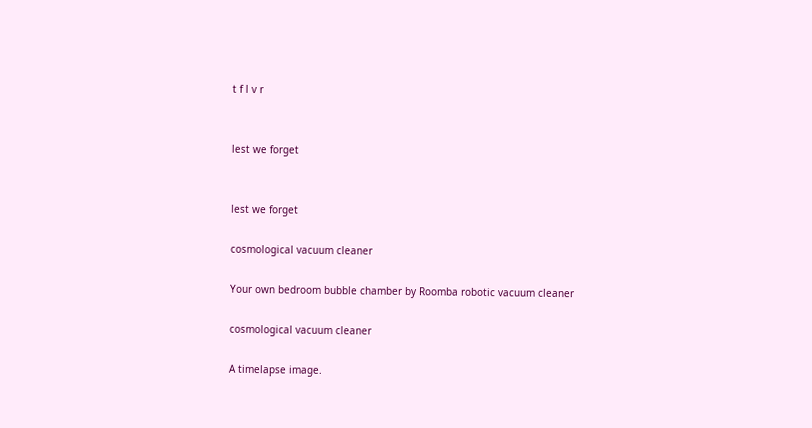t f l v r


lest we forget


lest we forget

cosmological vacuum cleaner

Your own bedroom bubble chamber by Roomba robotic vacuum cleaner

cosmological vacuum cleaner

A timelapse image.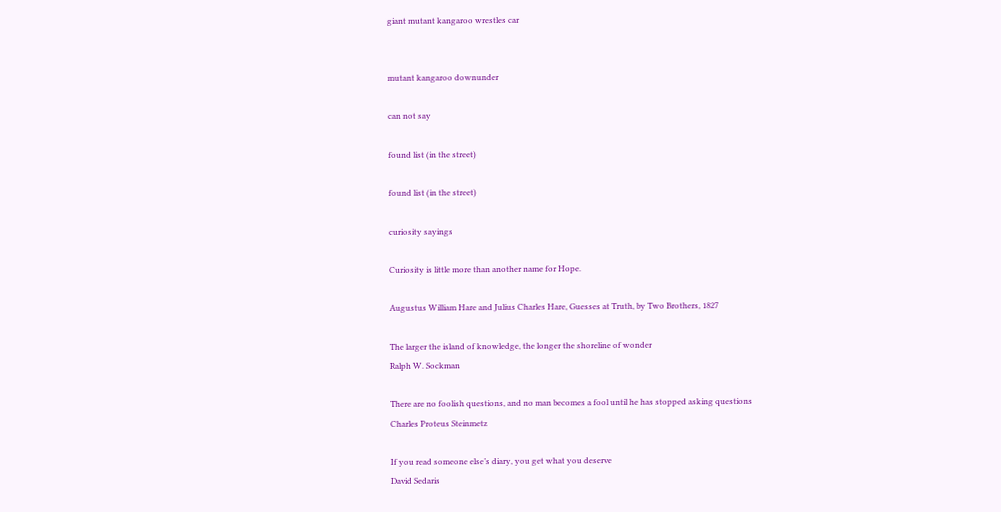giant mutant kangaroo wrestles car


mutant kangaroo downunder

can not say

found list (in the street)

found list (in the street)

curiosity sayings

Curiosity is little more than another name for Hope.

Augustus William Hare and Julius Charles Hare, Guesses at Truth, by Two Brothers, 1827

The larger the island of knowledge, the longer the shoreline of wonder
Ralph W. Sockman

There are no foolish questions, and no man becomes a fool until he has stopped asking questions
Charles Proteus Steinmetz

If you read someone else’s diary, you get what you deserve
David Sedaris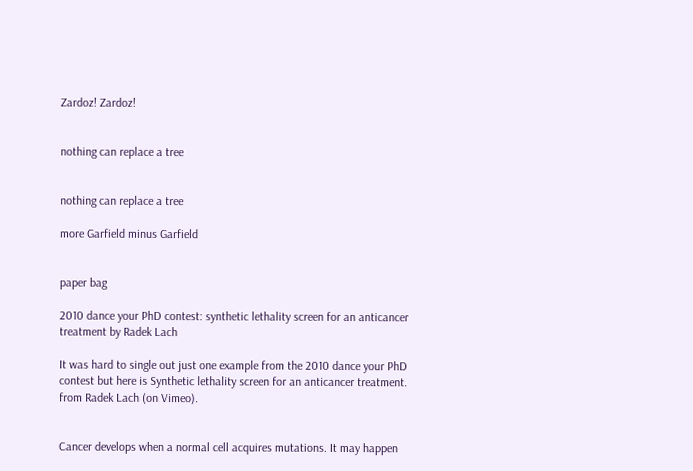Zardoz! Zardoz!


nothing can replace a tree


nothing can replace a tree

more Garfield minus Garfield


paper bag

2010 dance your PhD contest: synthetic lethality screen for an anticancer treatment by Radek Lach

It was hard to single out just one example from the 2010 dance your PhD contest but here is Synthetic lethality screen for an anticancer treatment. from Radek Lach (on Vimeo).


Cancer develops when a normal cell acquires mutations. It may happen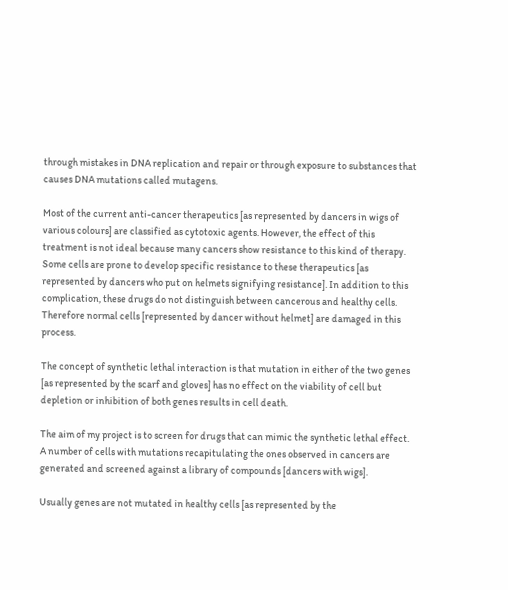through mistakes in DNA replication and repair or through exposure to substances that causes DNA mutations called mutagens.

Most of the current anti-cancer therapeutics [as represented by dancers in wigs of various colours] are classified as cytotoxic agents. However, the effect of this treatment is not ideal because many cancers show resistance to this kind of therapy. Some cells are prone to develop specific resistance to these therapeutics [as represented by dancers who put on helmets signifying resistance]. In addition to this complication, these drugs do not distinguish between cancerous and healthy cells. Therefore normal cells [represented by dancer without helmet] are damaged in this process.

The concept of synthetic lethal interaction is that mutation in either of the two genes [as represented by the scarf and gloves] has no effect on the viability of cell but depletion or inhibition of both genes results in cell death.

The aim of my project is to screen for drugs that can mimic the synthetic lethal effect. A number of cells with mutations recapitulating the ones observed in cancers are generated and screened against a library of compounds [dancers with wigs].

Usually genes are not mutated in healthy cells [as represented by the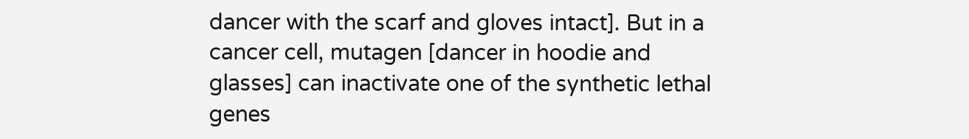dancer with the scarf and gloves intact]. But in a cancer cell, mutagen [dancer in hoodie and glasses] can inactivate one of the synthetic lethal genes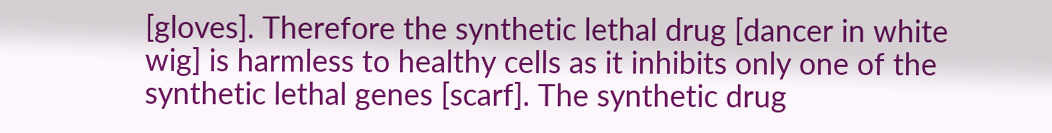[gloves]. Therefore the synthetic lethal drug [dancer in white wig] is harmless to healthy cells as it inhibits only one of the synthetic lethal genes [scarf]. The synthetic drug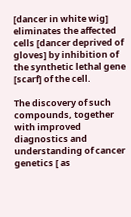[dancer in white wig] eliminates the affected cells [dancer deprived of gloves] by inhibition of the synthetic lethal gene [scarf] of the cell.

The discovery of such compounds, together with improved diagnostics and understanding of cancer genetics [ as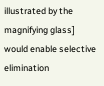illustrated by the magnifying glass] would enable selective elimination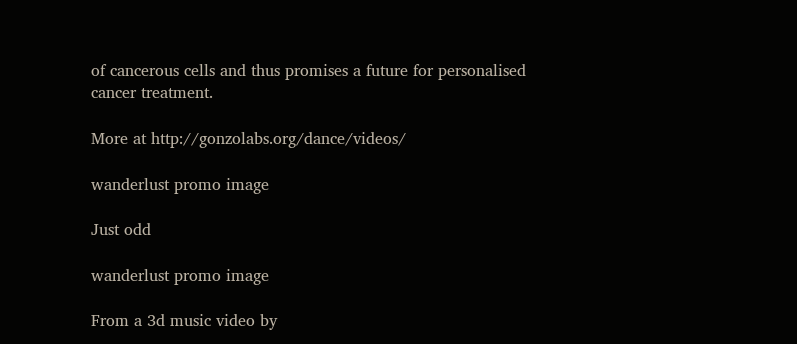of cancerous cells and thus promises a future for personalised cancer treatment.

More at http://gonzolabs.org/dance/videos/

wanderlust promo image

Just odd

wanderlust promo image

From a 3d music video by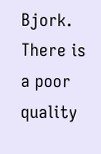Bjork. There is a poor quality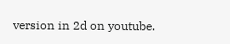version in 2d on youtube.